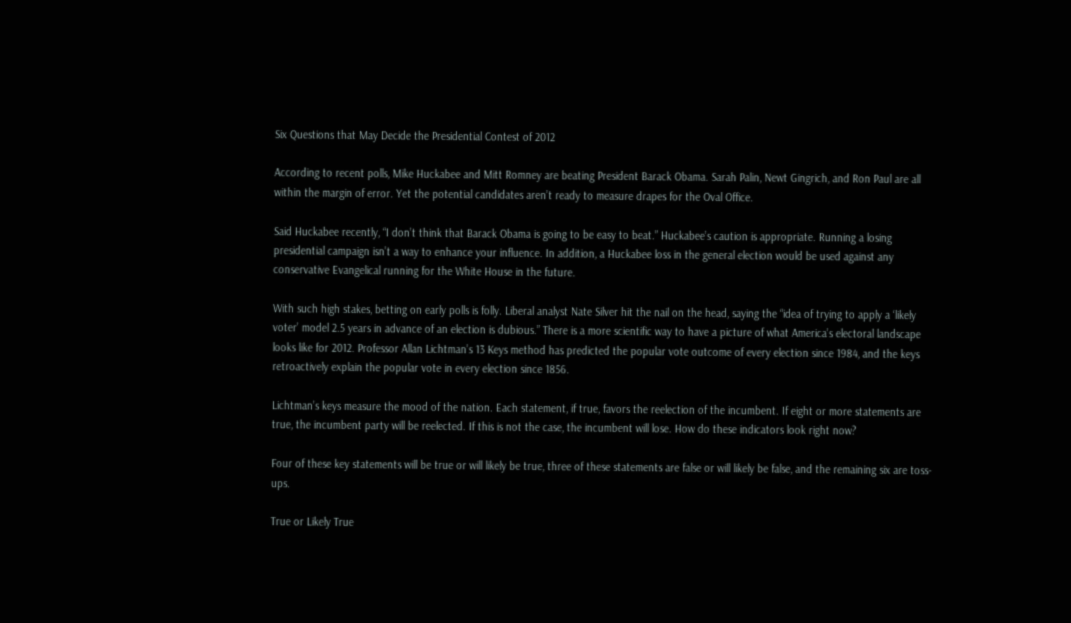Six Questions that May Decide the Presidential Contest of 2012

According to recent polls, Mike Huckabee and Mitt Romney are beating President Barack Obama. Sarah Palin, Newt Gingrich, and Ron Paul are all within the margin of error. Yet the potential candidates aren’t ready to measure drapes for the Oval Office.

Said Huckabee recently, “I don’t think that Barack Obama is going to be easy to beat.” Huckabee’s caution is appropriate. Running a losing presidential campaign isn’t a way to enhance your influence. In addition, a Huckabee loss in the general election would be used against any conservative Evangelical running for the White House in the future.

With such high stakes, betting on early polls is folly. Liberal analyst Nate Silver hit the nail on the head, saying the “idea of trying to apply a ‘likely voter’ model 2.5 years in advance of an election is dubious.” There is a more scientific way to have a picture of what America’s electoral landscape looks like for 2012. Professor Allan Lichtman’s 13 Keys method has predicted the popular vote outcome of every election since 1984, and the keys retroactively explain the popular vote in every election since 1856.

Lichtman’s keys measure the mood of the nation. Each statement, if true, favors the reelection of the incumbent. If eight or more statements are true, the incumbent party will be reelected. If this is not the case, the incumbent will lose. How do these indicators look right now?

Four of these key statements will be true or will likely be true, three of these statements are false or will likely be false, and the remaining six are toss-ups.

True or Likely True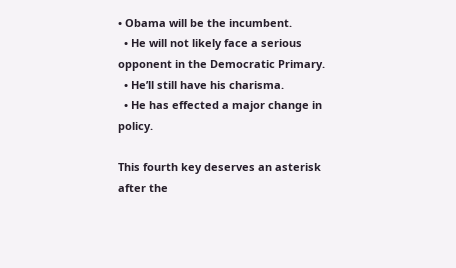• Obama will be the incumbent.
  • He will not likely face a serious opponent in the Democratic Primary.
  • He’ll still have his charisma.
  • He has effected a major change in policy.

This fourth key deserves an asterisk after the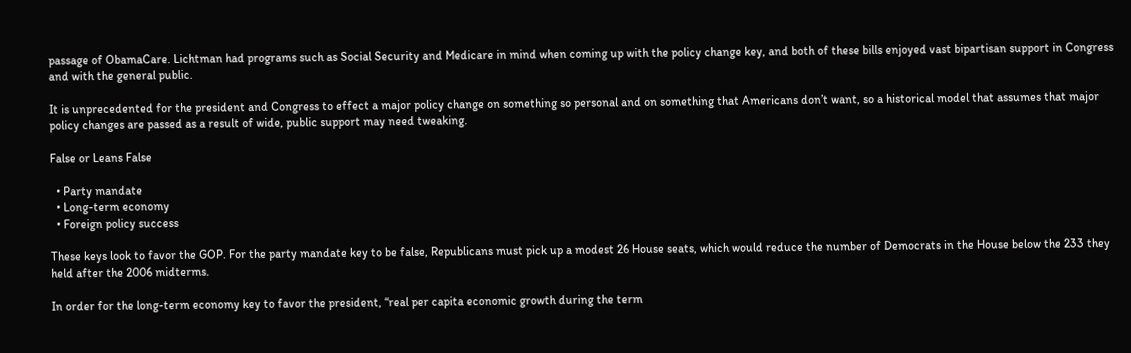passage of ObamaCare. Lichtman had programs such as Social Security and Medicare in mind when coming up with the policy change key, and both of these bills enjoyed vast bipartisan support in Congress and with the general public.

It is unprecedented for the president and Congress to effect a major policy change on something so personal and on something that Americans don’t want, so a historical model that assumes that major policy changes are passed as a result of wide, public support may need tweaking.

False or Leans False

  • Party mandate
  • Long-term economy
  • Foreign policy success

These keys look to favor the GOP. For the party mandate key to be false, Republicans must pick up a modest 26 House seats, which would reduce the number of Democrats in the House below the 233 they held after the 2006 midterms.

In order for the long-term economy key to favor the president, “real per capita economic growth during the term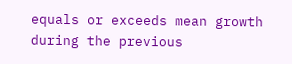equals or exceeds mean growth during the previous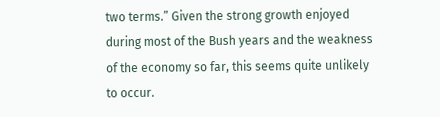two terms.” Given the strong growth enjoyed during most of the Bush years and the weakness of the economy so far, this seems quite unlikely to occur.